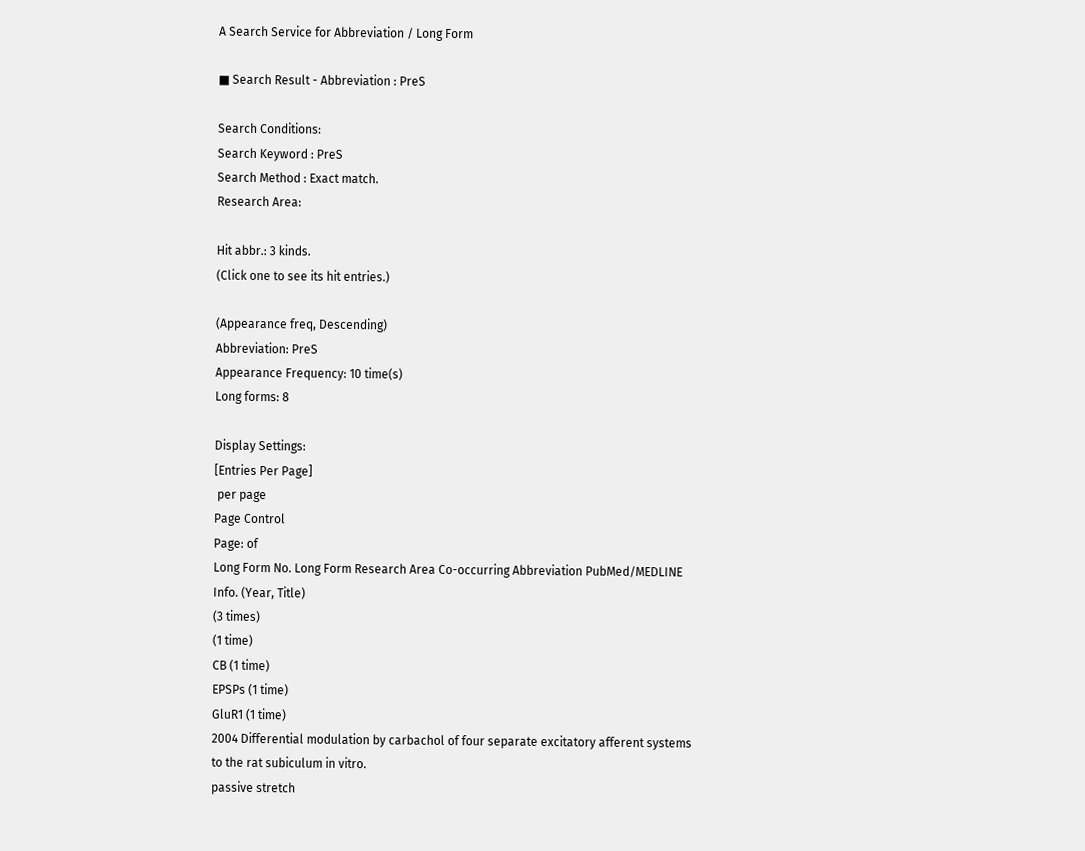A Search Service for Abbreviation / Long Form

■ Search Result - Abbreviation : PreS

Search Conditions:
Search Keyword : PreS
Search Method : Exact match.
Research Area:

Hit abbr.: 3 kinds.
(Click one to see its hit entries.)

(Appearance freq, Descending)
Abbreviation: PreS
Appearance Frequency: 10 time(s)
Long forms: 8

Display Settings:
[Entries Per Page]
 per page
Page Control
Page: of
Long Form No. Long Form Research Area Co-occurring Abbreviation PubMed/MEDLINE Info. (Year, Title)
(3 times)
(1 time)
CB (1 time)
EPSPs (1 time)
GluR1 (1 time)
2004 Differential modulation by carbachol of four separate excitatory afferent systems to the rat subiculum in vitro.
passive stretch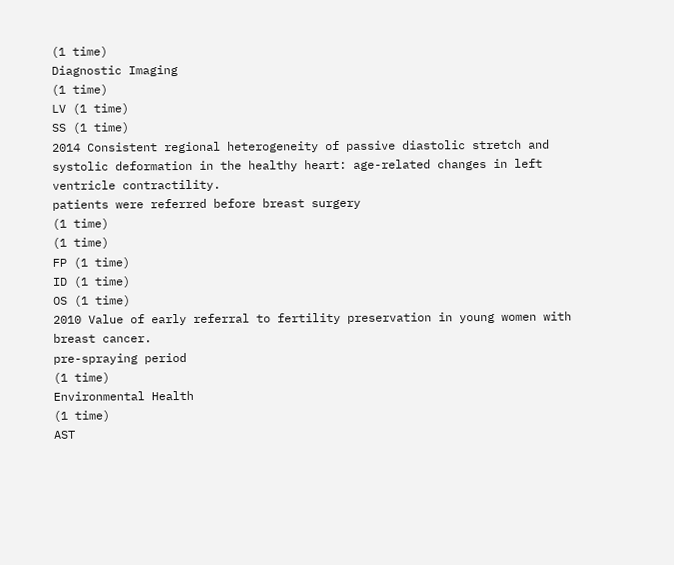(1 time)
Diagnostic Imaging
(1 time)
LV (1 time)
SS (1 time)
2014 Consistent regional heterogeneity of passive diastolic stretch and systolic deformation in the healthy heart: age-related changes in left ventricle contractility.
patients were referred before breast surgery
(1 time)
(1 time)
FP (1 time)
ID (1 time)
OS (1 time)
2010 Value of early referral to fertility preservation in young women with breast cancer.
pre-spraying period
(1 time)
Environmental Health
(1 time)
AST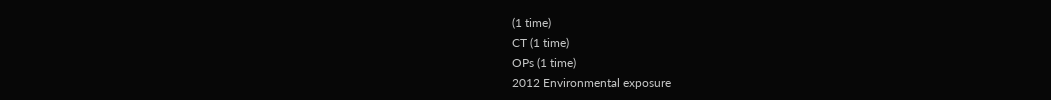(1 time)
CT (1 time)
OPs (1 time)
2012 Environmental exposure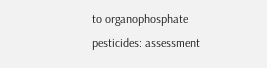to organophosphate pesticides: assessment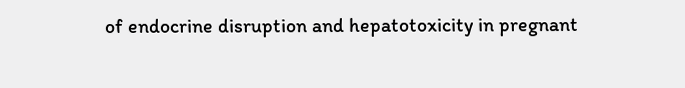of endocrine disruption and hepatotoxicity in pregnant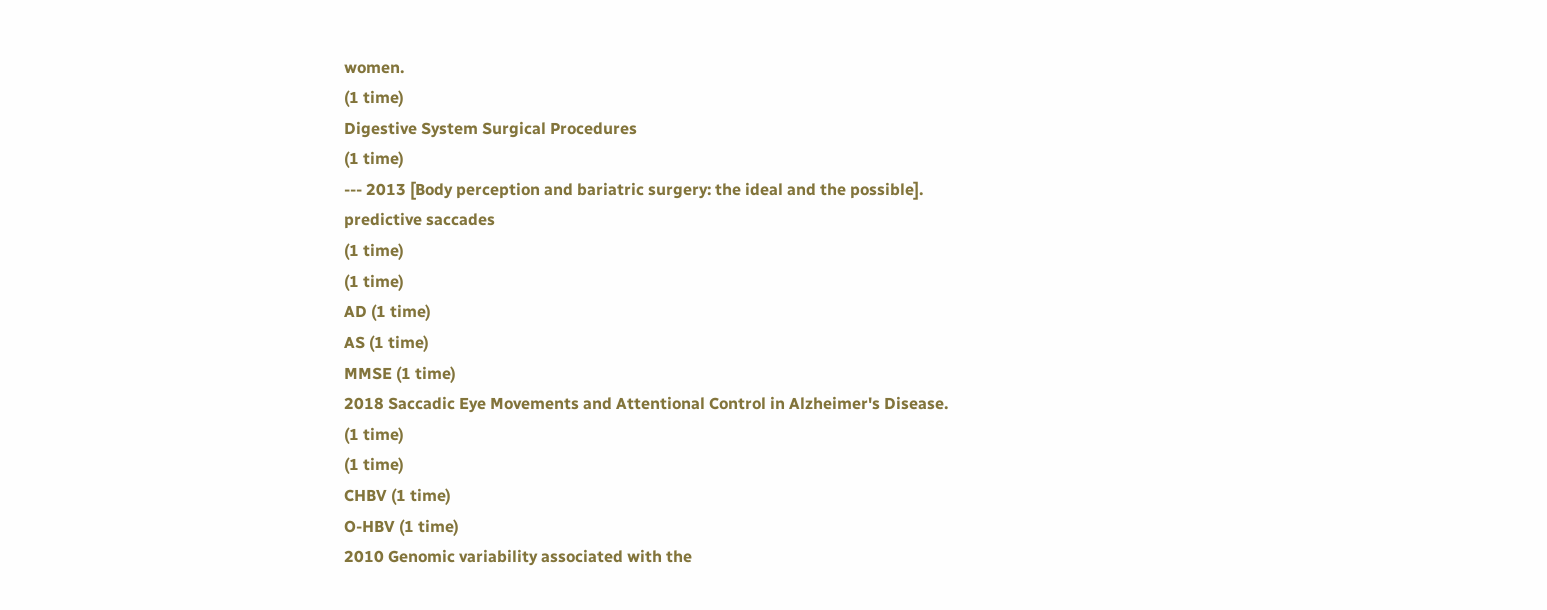women.
(1 time)
Digestive System Surgical Procedures
(1 time)
--- 2013 [Body perception and bariatric surgery: the ideal and the possible].
predictive saccades
(1 time)
(1 time)
AD (1 time)
AS (1 time)
MMSE (1 time)
2018 Saccadic Eye Movements and Attentional Control in Alzheimer's Disease.
(1 time)
(1 time)
CHBV (1 time)
O-HBV (1 time)
2010 Genomic variability associated with the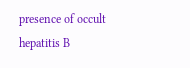presence of occult hepatitis B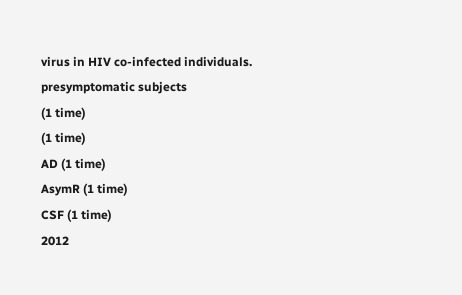virus in HIV co-infected individuals.
presymptomatic subjects
(1 time)
(1 time)
AD (1 time)
AsymR (1 time)
CSF (1 time)
2012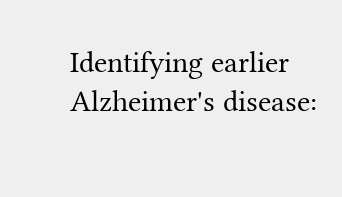Identifying earlier Alzheimer's disease: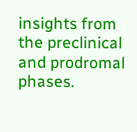insights from the preclinical and prodromal phases.